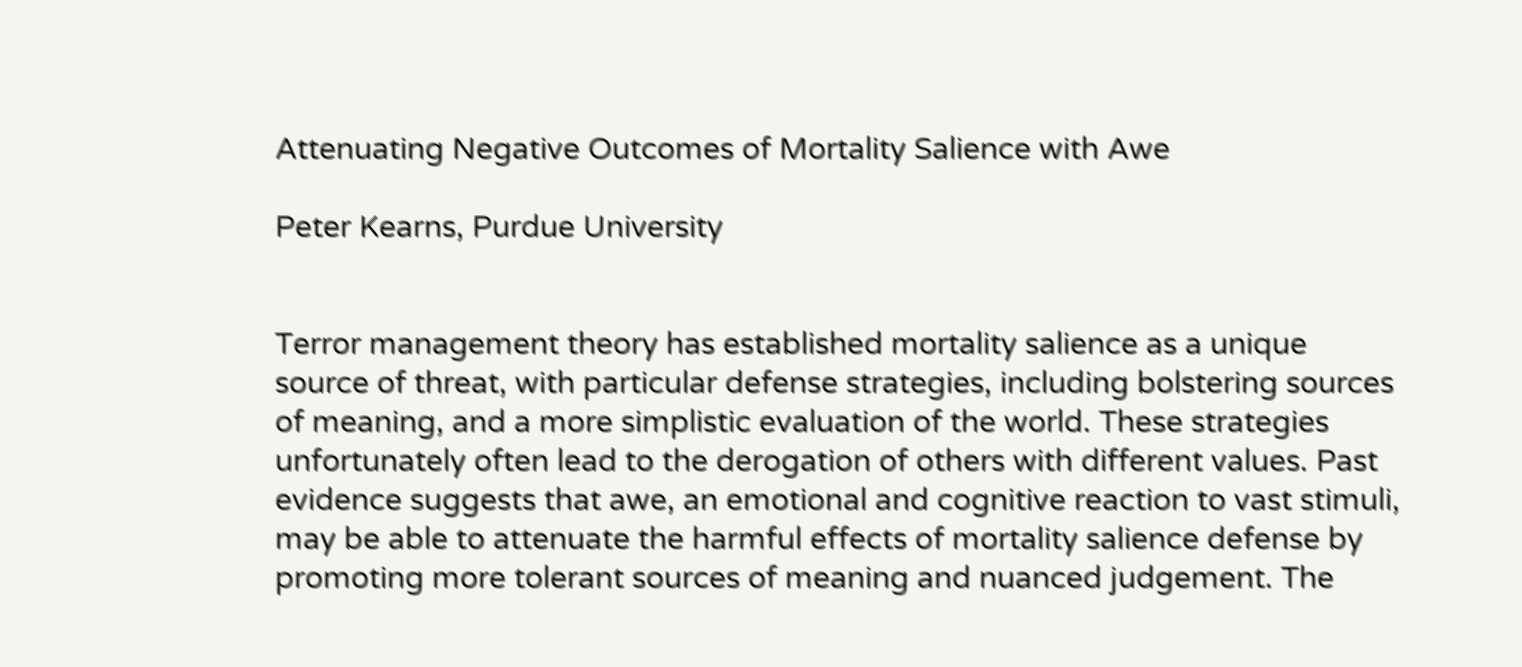Attenuating Negative Outcomes of Mortality Salience with Awe

Peter Kearns, Purdue University


Terror management theory has established mortality salience as a unique source of threat, with particular defense strategies, including bolstering sources of meaning, and a more simplistic evaluation of the world. These strategies unfortunately often lead to the derogation of others with different values. Past evidence suggests that awe, an emotional and cognitive reaction to vast stimuli, may be able to attenuate the harmful effects of mortality salience defense by promoting more tolerant sources of meaning and nuanced judgement. The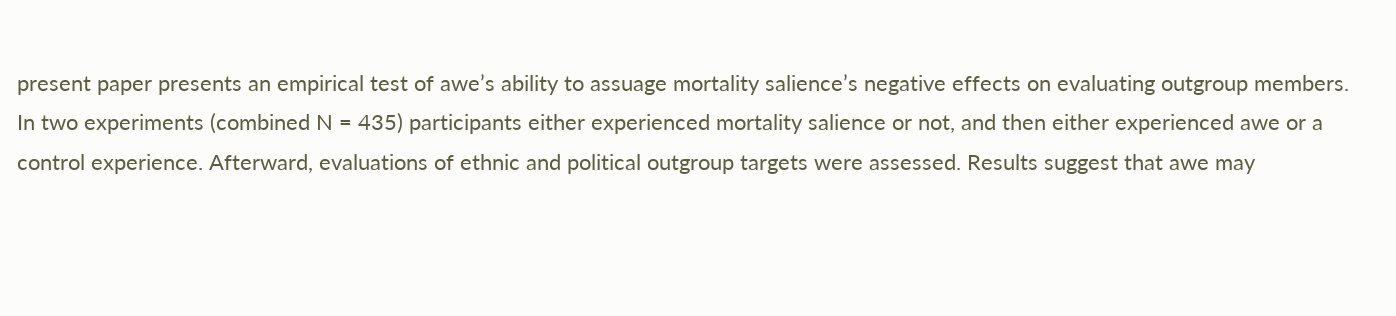present paper presents an empirical test of awe’s ability to assuage mortality salience’s negative effects on evaluating outgroup members. In two experiments (combined N = 435) participants either experienced mortality salience or not, and then either experienced awe or a control experience. Afterward, evaluations of ethnic and political outgroup targets were assessed. Results suggest that awe may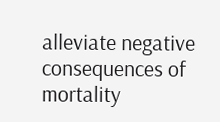alleviate negative consequences of mortality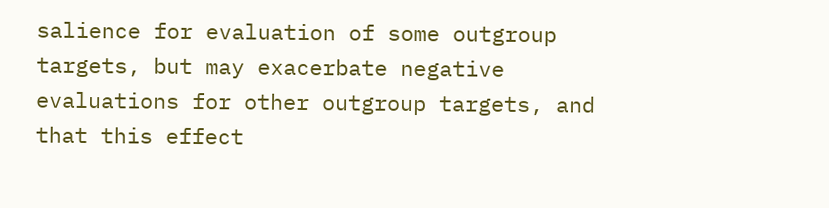salience for evaluation of some outgroup targets, but may exacerbate negative evaluations for other outgroup targets, and that this effect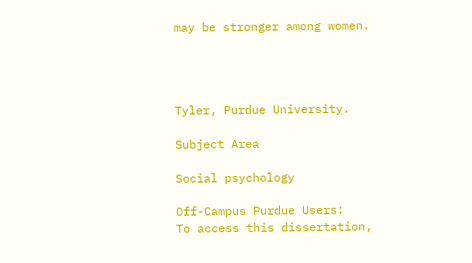may be stronger among women.




Tyler, Purdue University.

Subject Area

Social psychology

Off-Campus Purdue Users:
To access this dissertation,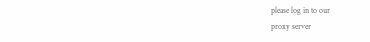please log in to our
proxy server